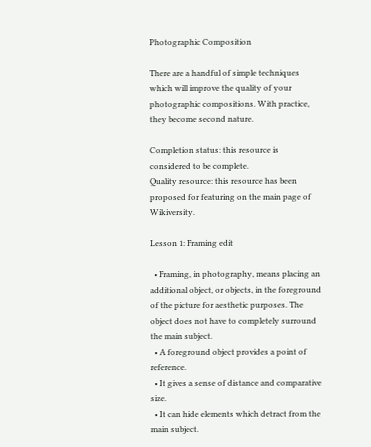Photographic Composition

There are a handful of simple techniques which will improve the quality of your photographic compositions. With practice, they become second nature.

Completion status: this resource is considered to be complete.
Quality resource: this resource has been proposed for featuring on the main page of Wikiversity.

Lesson 1: Framing edit

  • Framing, in photography, means placing an additional object, or objects, in the foreground of the picture for aesthetic purposes. The object does not have to completely surround the main subject.
  • A foreground object provides a point of reference.
  • It gives a sense of distance and comparative size.
  • It can hide elements which detract from the main subject.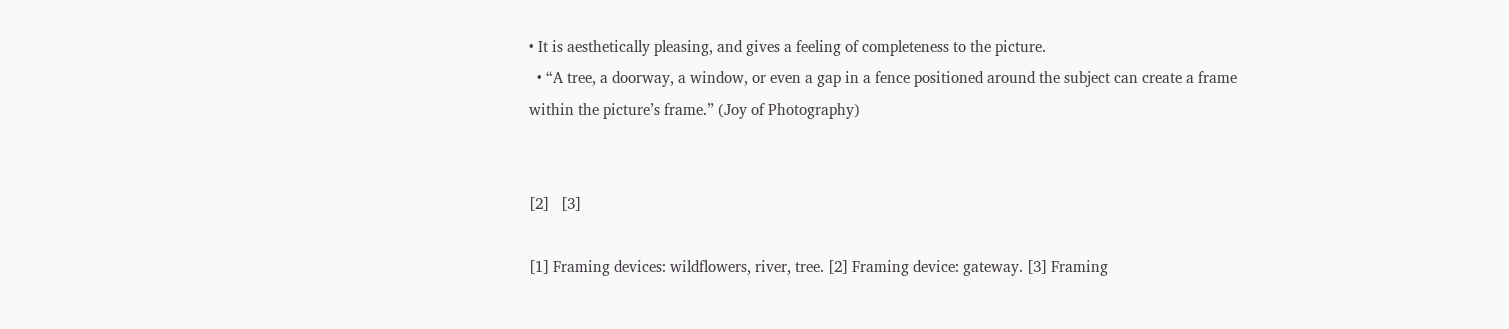• It is aesthetically pleasing, and gives a feeling of completeness to the picture.
  • “A tree, a doorway, a window, or even a gap in a fence positioned around the subject can create a frame within the picture’s frame.” (Joy of Photography)


[2]   [3]

[1] Framing devices: wildflowers, river, tree. [2] Framing device: gateway. [3] Framing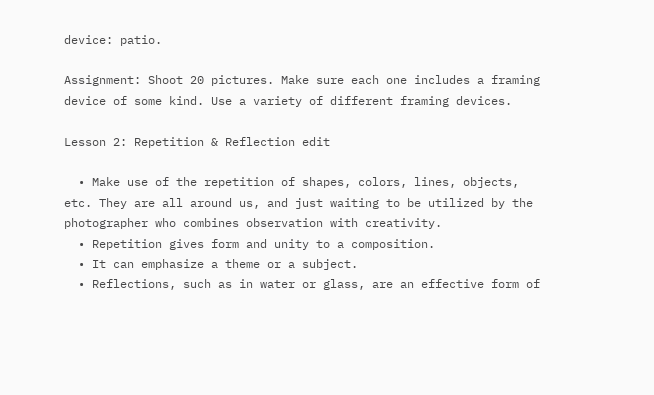device: patio.

Assignment: Shoot 20 pictures. Make sure each one includes a framing device of some kind. Use a variety of different framing devices.

Lesson 2: Repetition & Reflection edit

  • Make use of the repetition of shapes, colors, lines, objects, etc. They are all around us, and just waiting to be utilized by the photographer who combines observation with creativity.
  • Repetition gives form and unity to a composition.
  • It can emphasize a theme or a subject.
  • Reflections, such as in water or glass, are an effective form of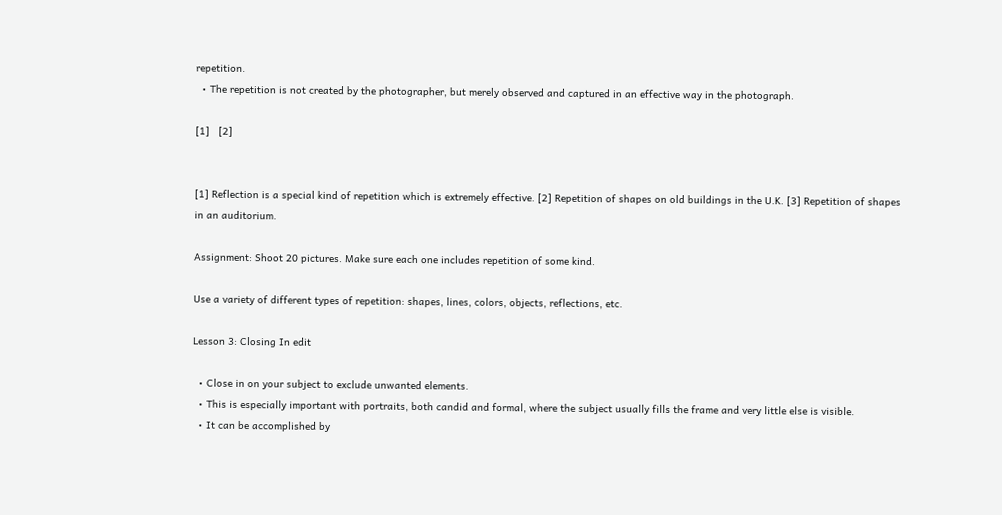repetition.
  • The repetition is not created by the photographer, but merely observed and captured in an effective way in the photograph.

[1]   [2]


[1] Reflection is a special kind of repetition which is extremely effective. [2] Repetition of shapes on old buildings in the U.K. [3] Repetition of shapes in an auditorium.

Assignment: Shoot 20 pictures. Make sure each one includes repetition of some kind.

Use a variety of different types of repetition: shapes, lines, colors, objects, reflections, etc.

Lesson 3: Closing In edit

  • Close in on your subject to exclude unwanted elements.
  • This is especially important with portraits, both candid and formal, where the subject usually fills the frame and very little else is visible.
  • It can be accomplished by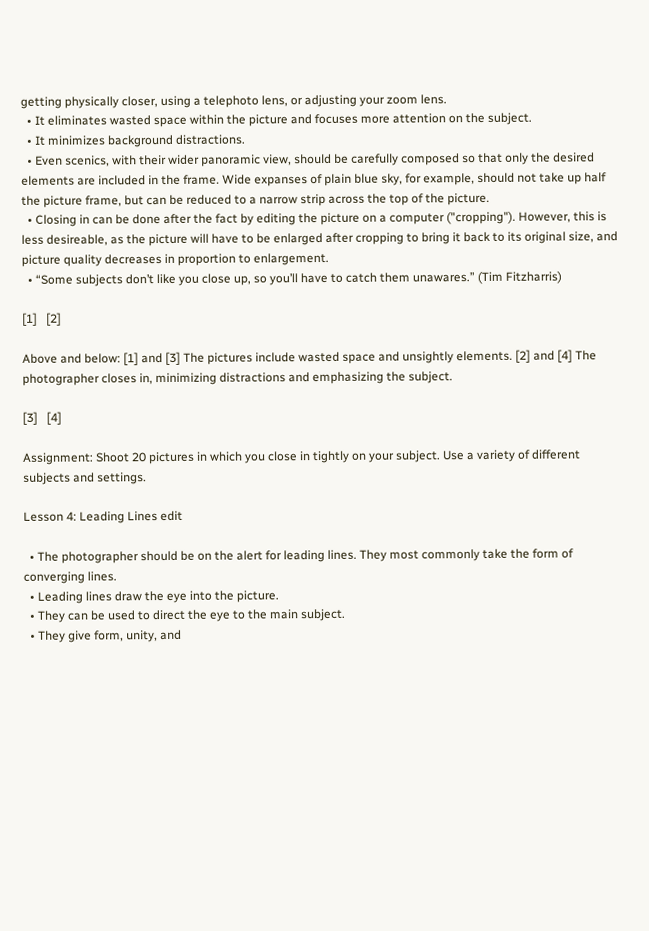getting physically closer, using a telephoto lens, or adjusting your zoom lens.
  • It eliminates wasted space within the picture and focuses more attention on the subject.
  • It minimizes background distractions.
  • Even scenics, with their wider panoramic view, should be carefully composed so that only the desired elements are included in the frame. Wide expanses of plain blue sky, for example, should not take up half the picture frame, but can be reduced to a narrow strip across the top of the picture.
  • Closing in can be done after the fact by editing the picture on a computer ("cropping"). However, this is less desireable, as the picture will have to be enlarged after cropping to bring it back to its original size, and picture quality decreases in proportion to enlargement.
  • “Some subjects don’t like you close up, so you’ll have to catch them unawares.” (Tim Fitzharris)

[1]   [2]

Above and below: [1] and [3] The pictures include wasted space and unsightly elements. [2] and [4] The photographer closes in, minimizing distractions and emphasizing the subject.

[3]   [4]

Assignment: Shoot 20 pictures in which you close in tightly on your subject. Use a variety of different subjects and settings.

Lesson 4: Leading Lines edit

  • The photographer should be on the alert for leading lines. They most commonly take the form of converging lines.
  • Leading lines draw the eye into the picture.
  • They can be used to direct the eye to the main subject.
  • They give form, unity, and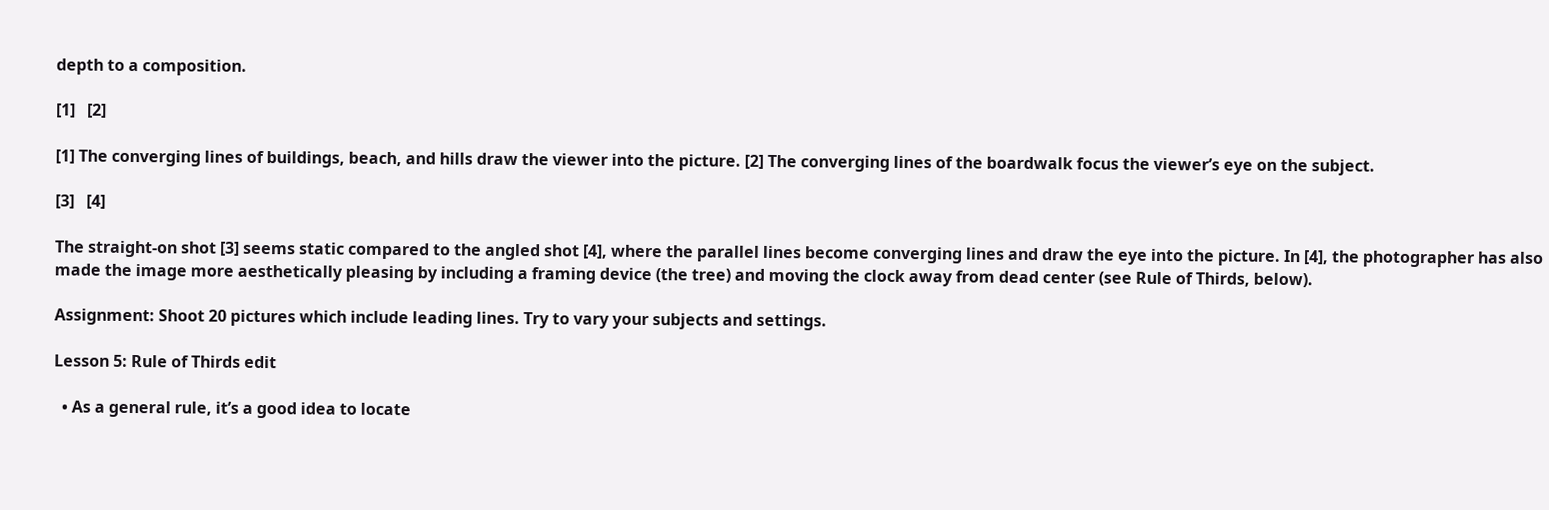depth to a composition.

[1]   [2]

[1] The converging lines of buildings, beach, and hills draw the viewer into the picture. [2] The converging lines of the boardwalk focus the viewer’s eye on the subject.

[3]   [4]

The straight-on shot [3] seems static compared to the angled shot [4], where the parallel lines become converging lines and draw the eye into the picture. In [4], the photographer has also made the image more aesthetically pleasing by including a framing device (the tree) and moving the clock away from dead center (see Rule of Thirds, below).

Assignment: Shoot 20 pictures which include leading lines. Try to vary your subjects and settings.

Lesson 5: Rule of Thirds edit

  • As a general rule, it’s a good idea to locate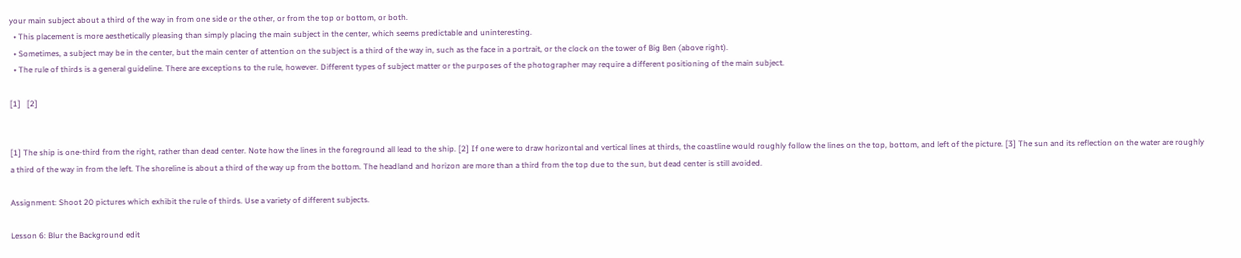your main subject about a third of the way in from one side or the other, or from the top or bottom, or both.
  • This placement is more aesthetically pleasing than simply placing the main subject in the center, which seems predictable and uninteresting.
  • Sometimes, a subject may be in the center, but the main center of attention on the subject is a third of the way in, such as the face in a portrait, or the clock on the tower of Big Ben (above right).
  • The rule of thirds is a general guideline. There are exceptions to the rule, however. Different types of subject matter or the purposes of the photographer may require a different positioning of the main subject.

[1]   [2]


[1] The ship is one-third from the right, rather than dead center. Note how the lines in the foreground all lead to the ship. [2] If one were to draw horizontal and vertical lines at thirds, the coastline would roughly follow the lines on the top, bottom, and left of the picture. [3] The sun and its reflection on the water are roughly a third of the way in from the left. The shoreline is about a third of the way up from the bottom. The headland and horizon are more than a third from the top due to the sun, but dead center is still avoided.

Assignment: Shoot 20 pictures which exhibit the rule of thirds. Use a variety of different subjects.

Lesson 6: Blur the Background edit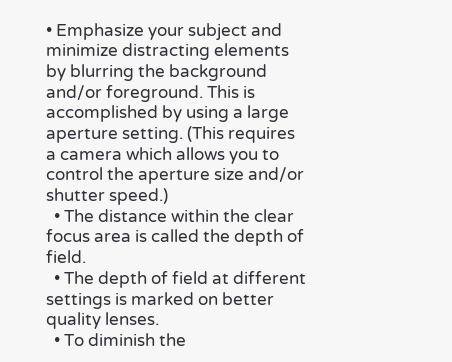• Emphasize your subject and minimize distracting elements by blurring the background and/or foreground. This is accomplished by using a large aperture setting. (This requires a camera which allows you to control the aperture size and/or shutter speed.)
  • The distance within the clear focus area is called the depth of field.
  • The depth of field at different settings is marked on better quality lenses.
  • To diminish the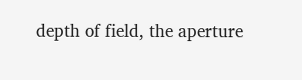depth of field, the aperture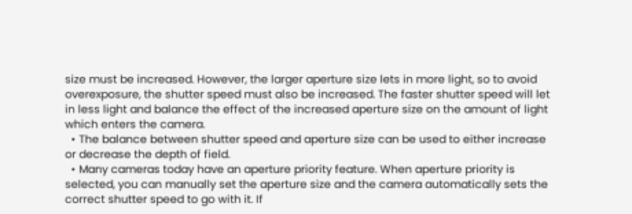size must be increased. However, the larger aperture size lets in more light, so to avoid overexposure, the shutter speed must also be increased. The faster shutter speed will let in less light and balance the effect of the increased aperture size on the amount of light which enters the camera.
  • The balance between shutter speed and aperture size can be used to either increase or decrease the depth of field.
  • Many cameras today have an aperture priority feature. When aperture priority is selected, you can manually set the aperture size and the camera automatically sets the correct shutter speed to go with it. If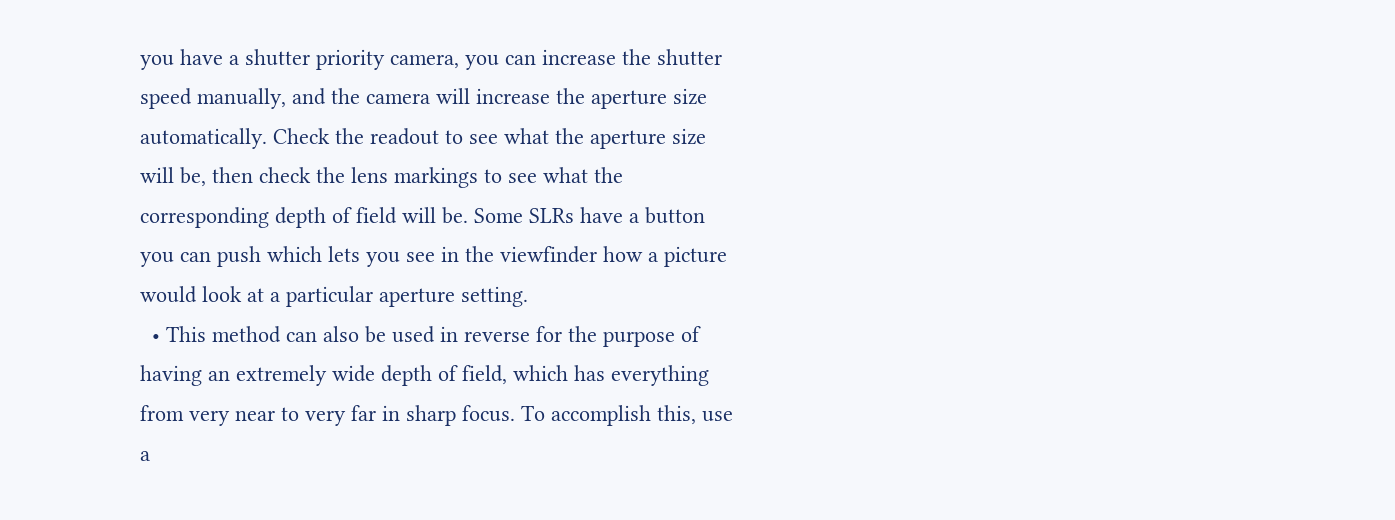you have a shutter priority camera, you can increase the shutter speed manually, and the camera will increase the aperture size automatically. Check the readout to see what the aperture size will be, then check the lens markings to see what the corresponding depth of field will be. Some SLRs have a button you can push which lets you see in the viewfinder how a picture would look at a particular aperture setting.
  • This method can also be used in reverse for the purpose of having an extremely wide depth of field, which has everything from very near to very far in sharp focus. To accomplish this, use a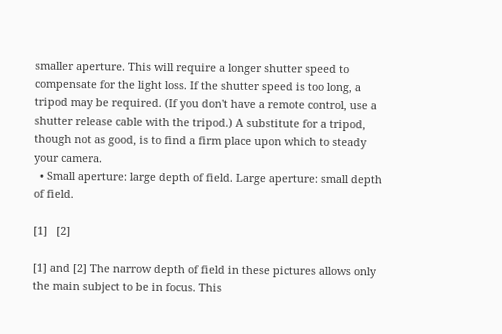smaller aperture. This will require a longer shutter speed to compensate for the light loss. If the shutter speed is too long, a tripod may be required. (If you don't have a remote control, use a shutter release cable with the tripod.) A substitute for a tripod, though not as good, is to find a firm place upon which to steady your camera.
  • Small aperture: large depth of field. Large aperture: small depth of field.

[1]   [2]

[1] and [2] The narrow depth of field in these pictures allows only the main subject to be in focus. This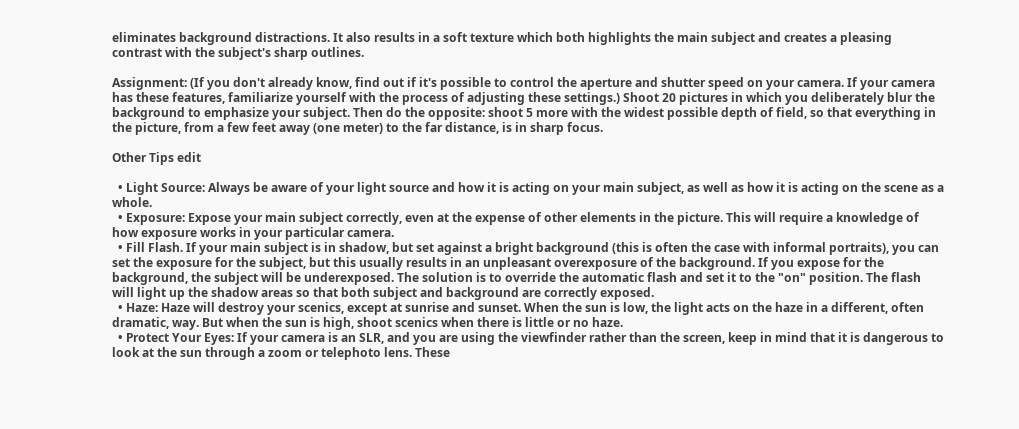eliminates background distractions. It also results in a soft texture which both highlights the main subject and creates a pleasing contrast with the subject's sharp outlines.

Assignment: (If you don't already know, find out if it's possible to control the aperture and shutter speed on your camera. If your camera has these features, familiarize yourself with the process of adjusting these settings.) Shoot 20 pictures in which you deliberately blur the background to emphasize your subject. Then do the opposite: shoot 5 more with the widest possible depth of field, so that everything in the picture, from a few feet away (one meter) to the far distance, is in sharp focus.

Other Tips edit

  • Light Source: Always be aware of your light source and how it is acting on your main subject, as well as how it is acting on the scene as a whole.
  • Exposure: Expose your main subject correctly, even at the expense of other elements in the picture. This will require a knowledge of how exposure works in your particular camera.
  • Fill Flash. If your main subject is in shadow, but set against a bright background (this is often the case with informal portraits), you can set the exposure for the subject, but this usually results in an unpleasant overexposure of the background. If you expose for the background, the subject will be underexposed. The solution is to override the automatic flash and set it to the "on" position. The flash will light up the shadow areas so that both subject and background are correctly exposed.
  • Haze: Haze will destroy your scenics, except at sunrise and sunset. When the sun is low, the light acts on the haze in a different, often dramatic, way. But when the sun is high, shoot scenics when there is little or no haze.
  • Protect Your Eyes: If your camera is an SLR, and you are using the viewfinder rather than the screen, keep in mind that it is dangerous to look at the sun through a zoom or telephoto lens. These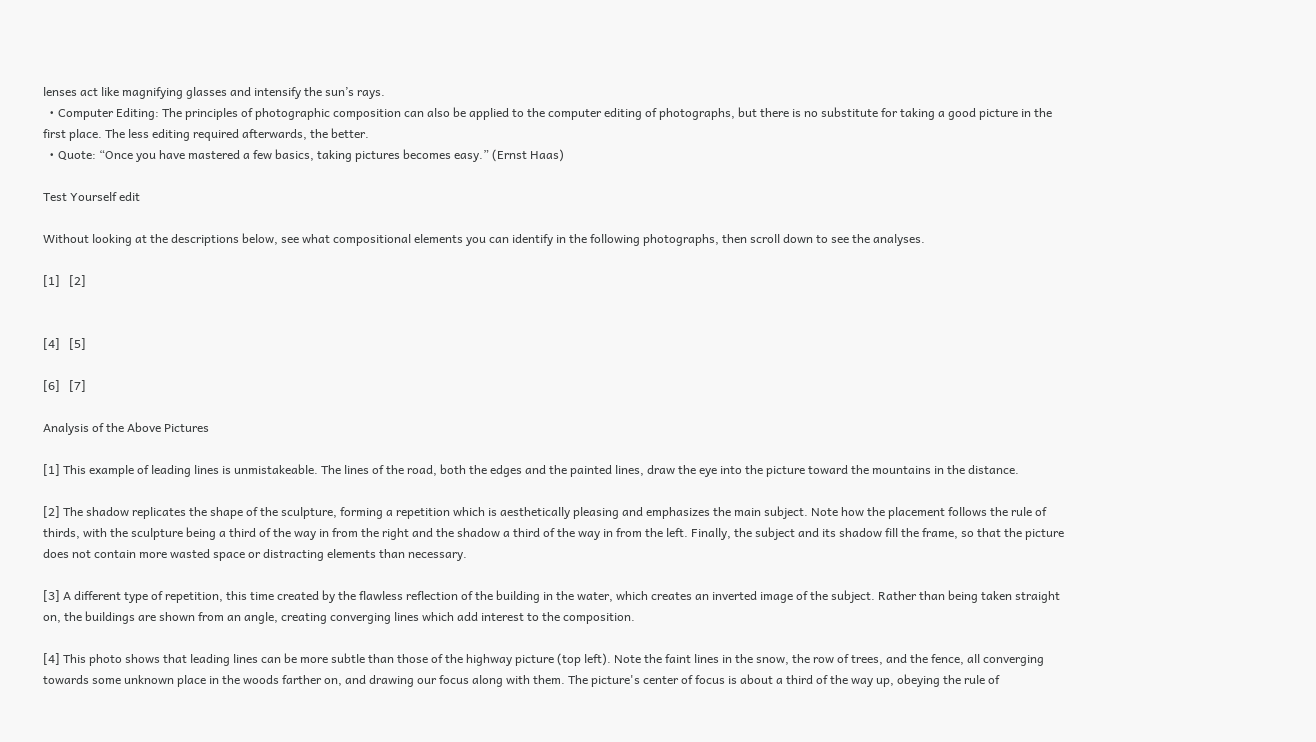lenses act like magnifying glasses and intensify the sun’s rays.
  • Computer Editing: The principles of photographic composition can also be applied to the computer editing of photographs, but there is no substitute for taking a good picture in the first place. The less editing required afterwards, the better.
  • Quote: “Once you have mastered a few basics, taking pictures becomes easy.” (Ernst Haas)

Test Yourself edit

Without looking at the descriptions below, see what compositional elements you can identify in the following photographs, then scroll down to see the analyses.

[1]   [2]


[4]   [5]

[6]   [7]

Analysis of the Above Pictures

[1] This example of leading lines is unmistakeable. The lines of the road, both the edges and the painted lines, draw the eye into the picture toward the mountains in the distance.

[2] The shadow replicates the shape of the sculpture, forming a repetition which is aesthetically pleasing and emphasizes the main subject. Note how the placement follows the rule of thirds, with the sculpture being a third of the way in from the right and the shadow a third of the way in from the left. Finally, the subject and its shadow fill the frame, so that the picture does not contain more wasted space or distracting elements than necessary.

[3] A different type of repetition, this time created by the flawless reflection of the building in the water, which creates an inverted image of the subject. Rather than being taken straight on, the buildings are shown from an angle, creating converging lines which add interest to the composition.

[4] This photo shows that leading lines can be more subtle than those of the highway picture (top left). Note the faint lines in the snow, the row of trees, and the fence, all converging towards some unknown place in the woods farther on, and drawing our focus along with them. The picture's center of focus is about a third of the way up, obeying the rule of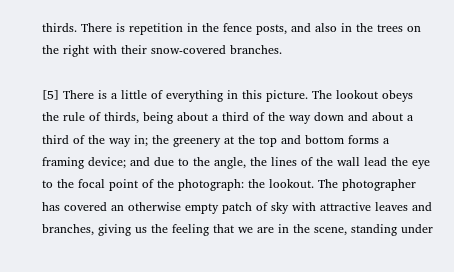thirds. There is repetition in the fence posts, and also in the trees on the right with their snow-covered branches.

[5] There is a little of everything in this picture. The lookout obeys the rule of thirds, being about a third of the way down and about a third of the way in; the greenery at the top and bottom forms a framing device; and due to the angle, the lines of the wall lead the eye to the focal point of the photograph: the lookout. The photographer has covered an otherwise empty patch of sky with attractive leaves and branches, giving us the feeling that we are in the scene, standing under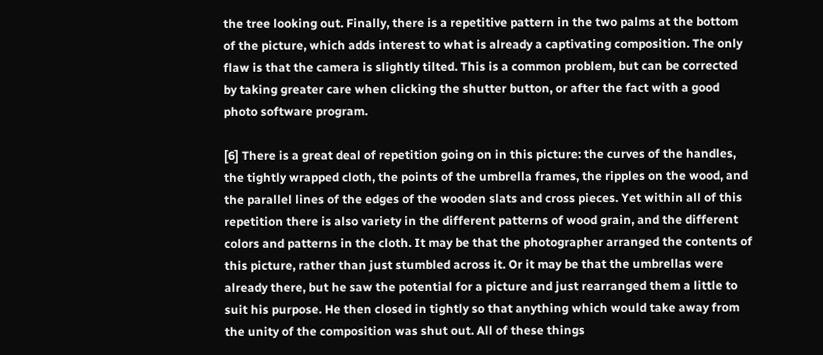the tree looking out. Finally, there is a repetitive pattern in the two palms at the bottom of the picture, which adds interest to what is already a captivating composition. The only flaw is that the camera is slightly tilted. This is a common problem, but can be corrected by taking greater care when clicking the shutter button, or after the fact with a good photo software program.

[6] There is a great deal of repetition going on in this picture: the curves of the handles, the tightly wrapped cloth, the points of the umbrella frames, the ripples on the wood, and the parallel lines of the edges of the wooden slats and cross pieces. Yet within all of this repetition there is also variety in the different patterns of wood grain, and the different colors and patterns in the cloth. It may be that the photographer arranged the contents of this picture, rather than just stumbled across it. Or it may be that the umbrellas were already there, but he saw the potential for a picture and just rearranged them a little to suit his purpose. He then closed in tightly so that anything which would take away from the unity of the composition was shut out. All of these things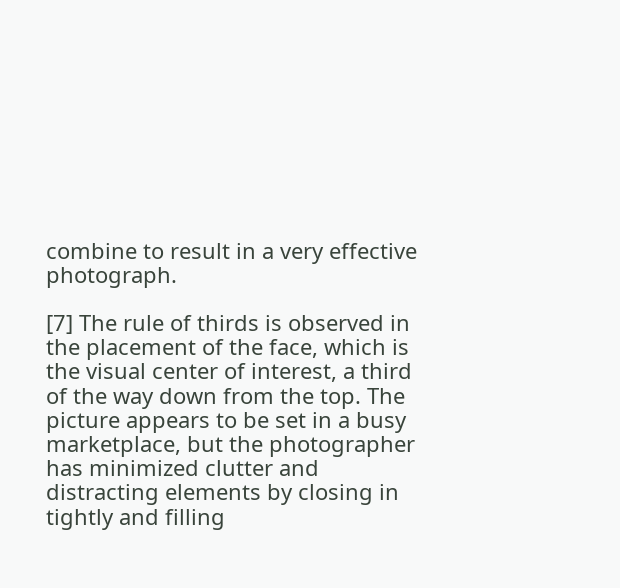combine to result in a very effective photograph.

[7] The rule of thirds is observed in the placement of the face, which is the visual center of interest, a third of the way down from the top. The picture appears to be set in a busy marketplace, but the photographer has minimized clutter and distracting elements by closing in tightly and filling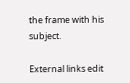the frame with his subject.

External links edit